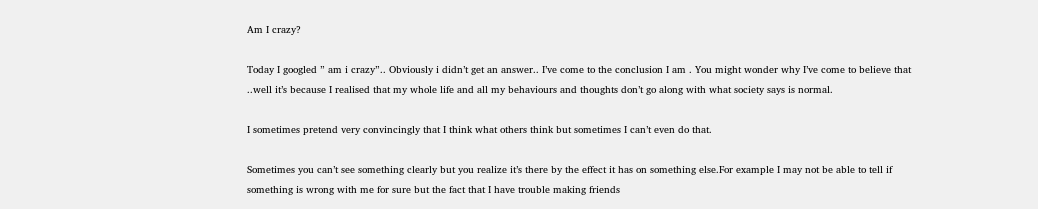Am I crazy?

Today I googled ” am i crazy”.. Obviously i didn’t get an answer.. I’ve come to the conclusion I am . You might wonder why I’ve come to believe that ..well it’s because I realised that my whole life and all my behaviours and thoughts don’t go along with what society says is normal.

I sometimes pretend very convincingly that I think what others think but sometimes I can’t even do that.

Sometimes you can’t see something clearly but you realize it’s there by the effect it has on something else.For example I may not be able to tell if something is wrong with me for sure but the fact that I have trouble making friends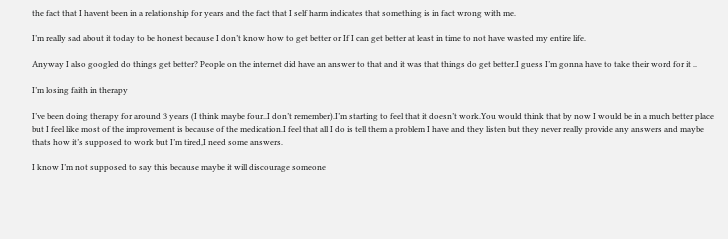the fact that I havent been in a relationship for years and the fact that I self harm indicates that something is in fact wrong with me.

I’m really sad about it today to be honest because I don’t know how to get better or If I can get better at least in time to not have wasted my entire life.

Anyway I also googled do things get better? People on the internet did have an answer to that and it was that things do get better.I guess I’m gonna have to take their word for it ..

I’m losing faith in therapy

I’ve been doing therapy for around 3 years (I think maybe four..I don’t remember).I’m starting to feel that it doesn’t work.You would think that by now I would be in a much better place but I feel like most of the improvement is because of the medication.I feel that all I do is tell them a problem I have and they listen but they never really provide any answers and maybe thats how it’s supposed to work but I’m tired,I need some answers.

I know I’m not supposed to say this because maybe it will discourage someone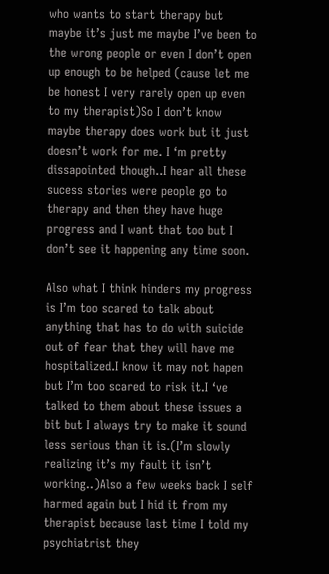who wants to start therapy but maybe it’s just me maybe I’ve been to the wrong people or even I don’t open up enough to be helped (cause let me be honest I very rarely open up even to my therapist)So I don’t know maybe therapy does work but it just doesn’t work for me. I ‘m pretty dissapointed though..I hear all these sucess stories were people go to therapy and then they have huge progress and I want that too but I don’t see it happening any time soon.

Also what I think hinders my progress is I’m too scared to talk about anything that has to do with suicide out of fear that they will have me hospitalized.I know it may not hapen but I’m too scared to risk it.I ‘ve talked to them about these issues a bit but I always try to make it sound less serious than it is.(I’m slowly realizing it’s my fault it isn’t working..)Also a few weeks back I self harmed again but I hid it from my therapist because last time I told my psychiatrist they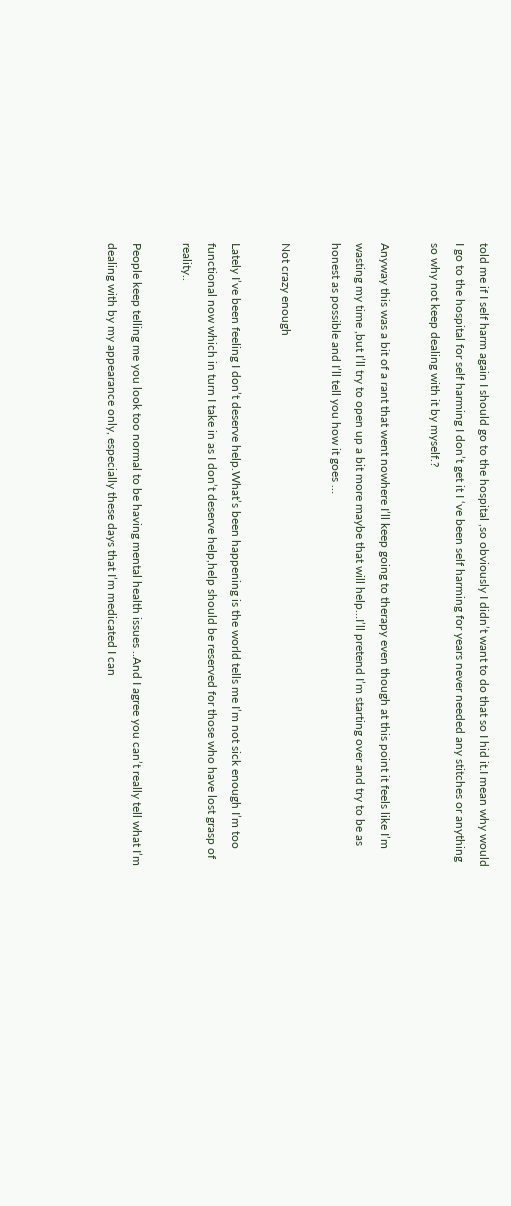told me if I self harm again I should go to the hospital ,so obviously I didn’t want to do that so I hid it.I mean why would I go to the hospital for self harming I don’t get it I ‘ve been self harming for years never needed any stitches or anything so why not keep dealing with it by myself.?

Anyway this was a bit of a rant that went nowhere I’ll keep going to therapy even though at this point it feels like I’m wasting my time ,but I’ll try to open up a bit more maybe that will help…I’ll pretend I’m starting over and try to be as honest as possible and I’ll tell you how it goes …

Not crazy enough

Lately I’ve been feeling I don’t deserve help.What’s been happening is the world tells me I’m not sick enough I’m too functional now which in turn I take in as I don’t deserve help,help should be reserved for those who have lost grasp of reality..

People keep telling me you look too normal to be having mental health issues ..And I agree you can’t really tell what I’m dealing with by my appearance only, especially these days that I’m medicated I can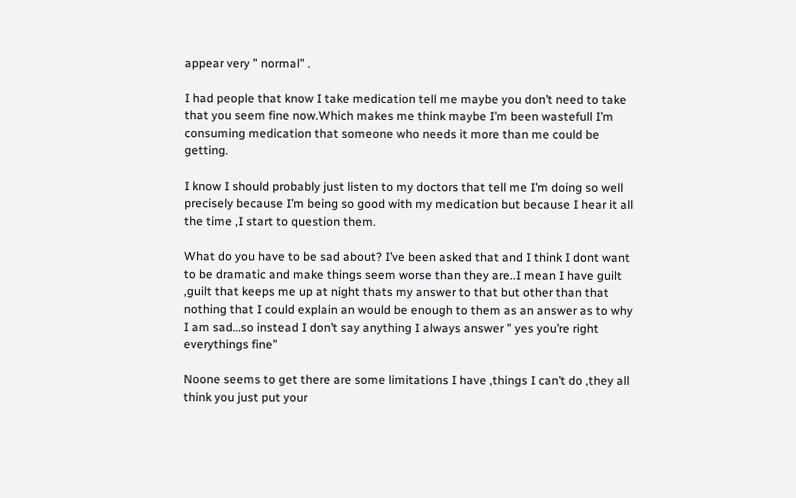appear very ” normal” .

I had people that know I take medication tell me maybe you don’t need to take that you seem fine now.Which makes me think maybe I’m been wastefull I’m consuming medication that someone who needs it more than me could be getting.

I know I should probably just listen to my doctors that tell me I’m doing so well precisely because I’m being so good with my medication but because I hear it all the time ,I start to question them.

What do you have to be sad about? I’ve been asked that and I think I dont want to be dramatic and make things seem worse than they are..I mean I have guilt ,guilt that keeps me up at night thats my answer to that but other than that nothing that I could explain an would be enough to them as an answer as to why I am sad…so instead I don’t say anything I always answer ” yes you’re right everythings fine”

Noone seems to get there are some limitations I have ,things I can’t do ,they all think you just put your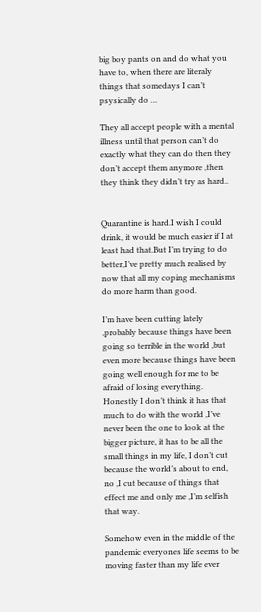big boy pants on and do what you have to, when there are literaly things that somedays I can’t psysically do …

They all accept people with a mental illness until that person can’t do exactly what they can do then they don’t accept them anymore ,then they think they didn’t try as hard..


Quarantine is hard.I wish I could drink, it would be much easier if I at least had that.But I’m trying to do better,I’ve pretty much realised by now that all my coping mechanisms do more harm than good.

I’m have been cutting lately ,probably because things have been going so terrible in the world ,but even more because things have been going well enough for me to be afraid of losing everything. Honestly I don’t think it has that much to do with the world ,I’ve never been the one to look at the bigger picture, it has to be all the small things in my life, I don’t cut because the world’s about to end, no ,I cut because of things that effect me and only me ,I’m selfish that way.

Somehow even in the middle of the pandemic everyones life seems to be moving faster than my life ever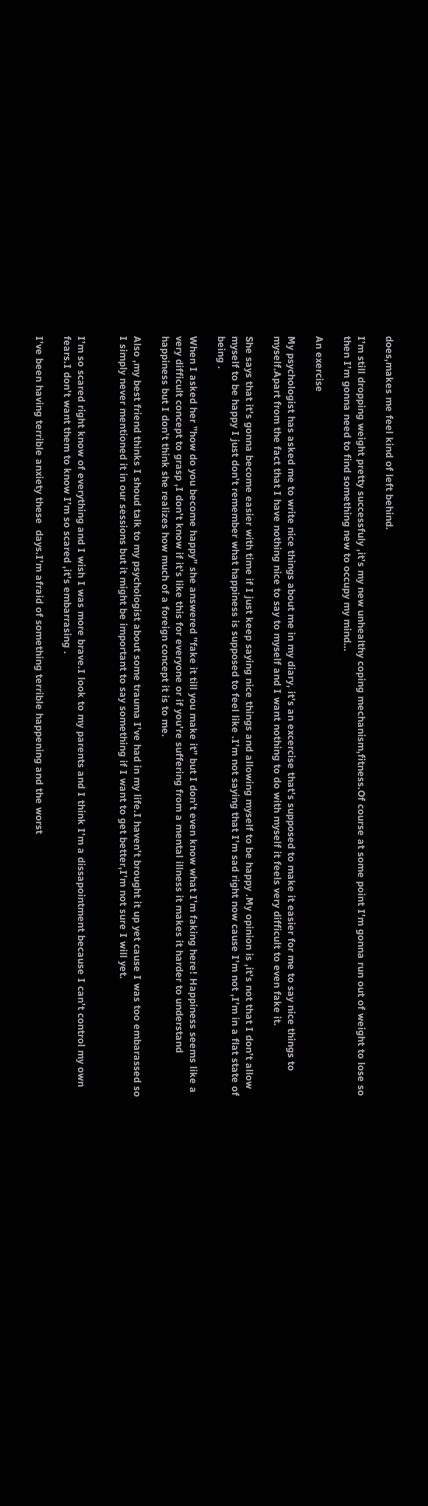does,makes me feel kind of left behind.

I’m still dropping weight pretty successfuly ,it’s my new unhealthy coping mechanism,fitness.Of course at some point I’m gonna run out of weight to lose so then I’m gonna need to find something new to occupy my mind…

An exercise

My psychologist has asked me to write nice things about me in my diary, it’s an excercise that’s supposed to make it easier for me to say nice things to myself.Apart from the fact that I have nothing nice to say to myself and I want nothing to do with myself it feels very difficult to even fake it.

She says that it’s gonna become easier with time if I just keep saying nice things and allowing myself to be happy .My opinion is ,it’s not that I don’t allow myself to be happy I just don’t remember what happiness is supposed to feel like .I’m not saying that I’m sad right now cause I’m not ,I’m in a flat state of being .

When I asked her ”how do you become happy” she answered ”fake it till you make it” but I don’t even know what I’m faking here! Happiness seems like a very difficult concept to grasp ,I don’t know if it’s like this for everyone or if you’re suffering from a mental illness it makes it harder to understand happiness but I don’t think she realizes how much of a foreign concept it is to me.

Also ,my best friend thinks I shoud talk to my psychologist about some trauma I’ve had in my life.I haven’t brought it up yet cause I was too embarassed so I simply never mentioned it in our sessions but it might be important to say something if I want to get better,I’m not sure I will yet.


I’m so scared right know of everything and I wish I was more brave.I look to my parents and I think I’m a dissapointment because I can’t control my own fears.I don’t want them to know I’m so scared ,it’s embarrasing .

I’ve been having terrible anxiety these  days.I’m afraid of something terrible happening and the worst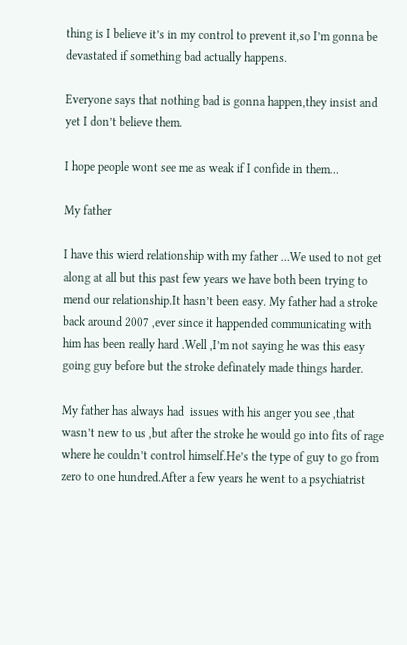thing is I believe it’s in my control to prevent it,so I’m gonna be devastated if something bad actually happens.

Everyone says that nothing bad is gonna happen,they insist and yet I don’t believe them.

I hope people wont see me as weak if I confide in them…

My father

I have this wierd relationship with my father …We used to not get along at all but this past few years we have both been trying to mend our relationship.It hasn’t been easy. My father had a stroke back around 2007 ,ever since it happended communicating with him has been really hard .Well ,I’m not saying he was this easy going guy before but the stroke definately made things harder.

My father has always had  issues with his anger you see ,that wasn’t new to us ,but after the stroke he would go into fits of rage where he couldn’t control himself.He’s the type of guy to go from zero to one hundred.After a few years he went to a psychiatrist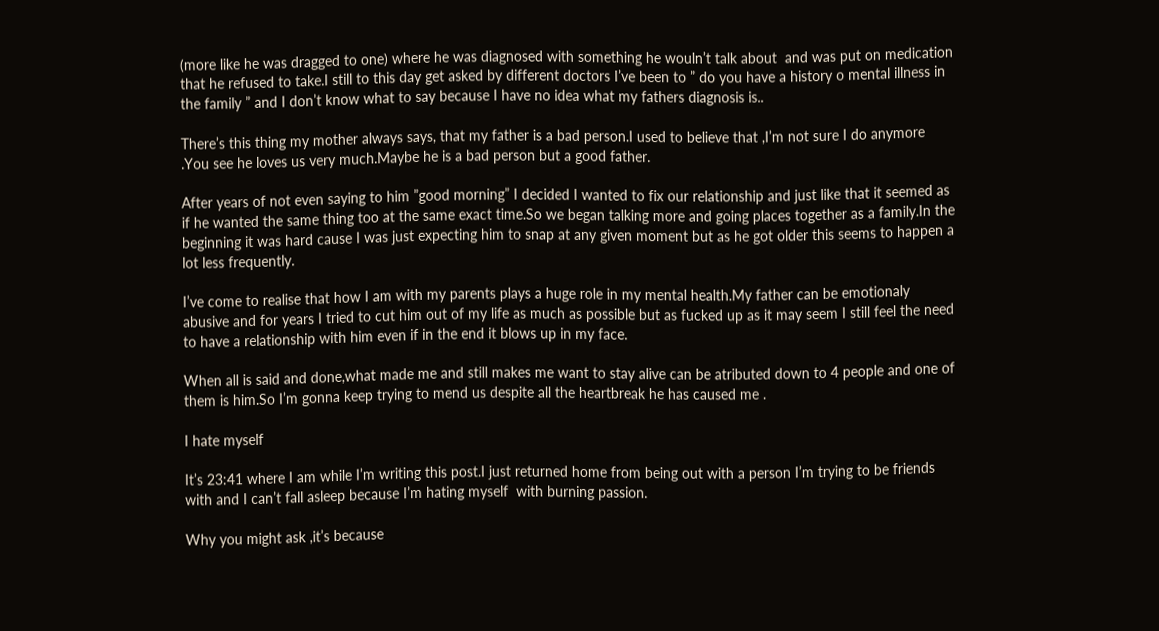(more like he was dragged to one) where he was diagnosed with something he wouln’t talk about  and was put on medication that he refused to take.I still to this day get asked by different doctors I’ve been to ” do you have a history o mental illness in the family ” and I don’t know what to say because I have no idea what my fathers diagnosis is..

There’s this thing my mother always says, that my father is a bad person.I used to believe that ,I’m not sure I do anymore .You see he loves us very much.Maybe he is a bad person but a good father.

After years of not even saying to him ”good morning” I decided I wanted to fix our relationship and just like that it seemed as if he wanted the same thing too at the same exact time.So we began talking more and going places together as a family.In the beginning it was hard cause I was just expecting him to snap at any given moment but as he got older this seems to happen a lot less frequently.

I’ve come to realise that how I am with my parents plays a huge role in my mental health.My father can be emotionaly abusive and for years I tried to cut him out of my life as much as possible but as fucked up as it may seem I still feel the need to have a relationship with him even if in the end it blows up in my face.

When all is said and done,what made me and still makes me want to stay alive can be atributed down to 4 people and one of them is him.So I’m gonna keep trying to mend us despite all the heartbreak he has caused me .

I hate myself

It’s 23:41 where I am while I’m writing this post.I just returned home from being out with a person I’m trying to be friends with and I can’t fall asleep because I’m hating myself  with burning passion.

Why you might ask ,it’s because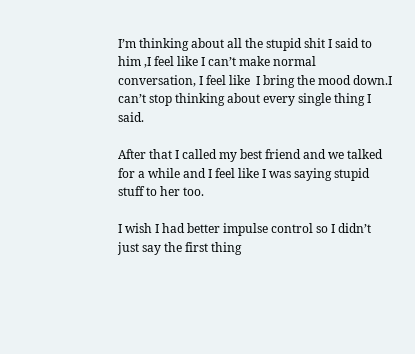I’m thinking about all the stupid shit I said to him ,I feel like I can’t make normal conversation, I feel like  I bring the mood down.I can’t stop thinking about every single thing I said.

After that I called my best friend and we talked for a while and I feel like I was saying stupid stuff to her too.

I wish I had better impulse control so I didn’t just say the first thing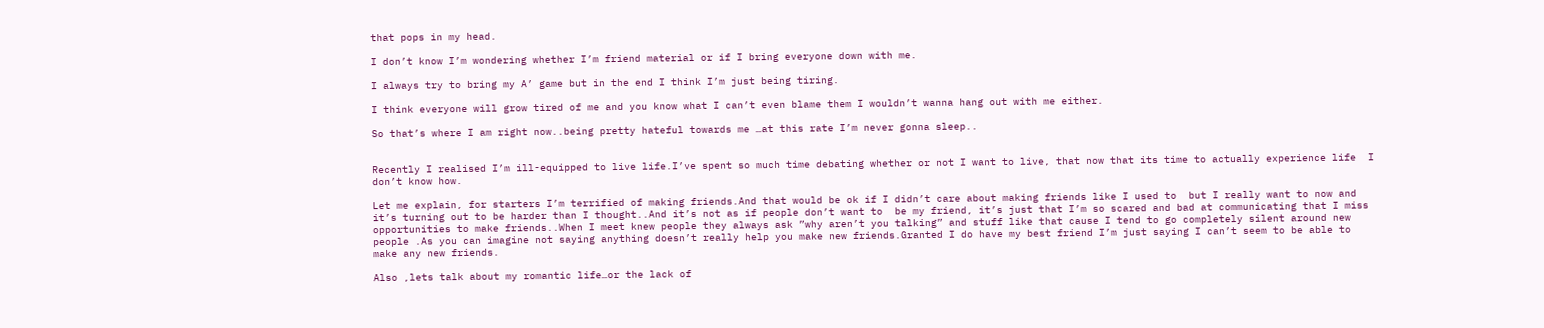that pops in my head.

I don’t know I’m wondering whether I’m friend material or if I bring everyone down with me.

I always try to bring my A’ game but in the end I think I’m just being tiring.

I think everyone will grow tired of me and you know what I can’t even blame them I wouldn’t wanna hang out with me either.

So that’s where I am right now..being pretty hateful towards me …at this rate I’m never gonna sleep..


Recently I realised I’m ill-equipped to live life.I’ve spent so much time debating whether or not I want to live, that now that its time to actually experience life  I don’t know how.

Let me explain, for starters I’m terrified of making friends.And that would be ok if I didn’t care about making friends like I used to  but I really want to now and it’s turning out to be harder than I thought..And it’s not as if people don’t want to  be my friend, it’s just that I’m so scared and bad at communicating that I miss opportunities to make friends..When I meet knew people they always ask ”why aren’t you talking” and stuff like that cause I tend to go completely silent around new people .As you can imagine not saying anything doesn’t really help you make new friends.Granted I do have my best friend I’m just saying I can’t seem to be able to make any new friends.

Also ,lets talk about my romantic life…or the lack of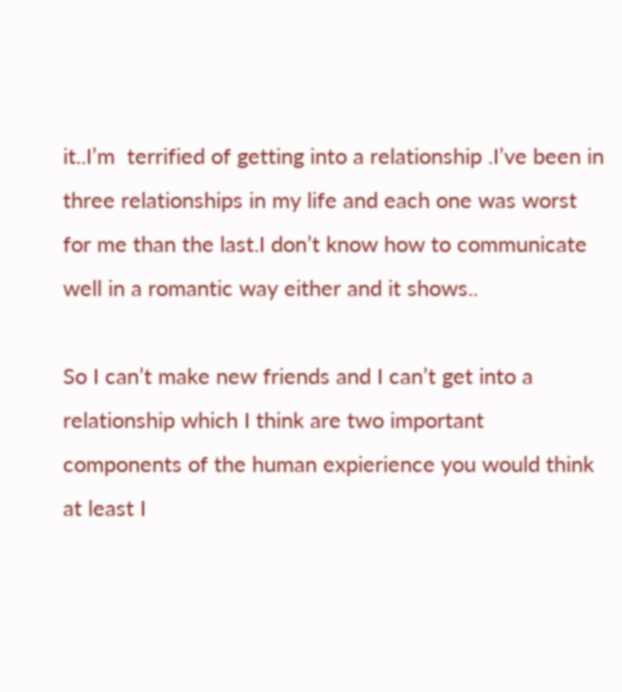it..I’m  terrified of getting into a relationship .I’ve been in three relationships in my life and each one was worst for me than the last.I don’t know how to communicate well in a romantic way either and it shows..

So I can’t make new friends and I can’t get into a relationship which I think are two important components of the human expierience you would think at least I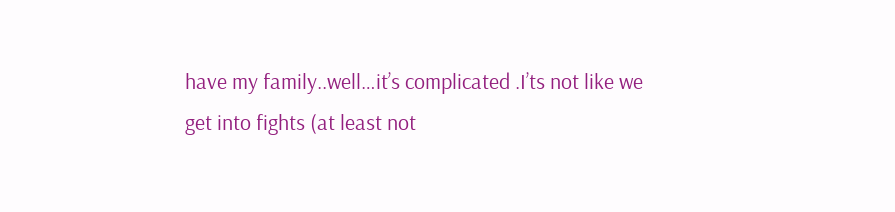have my family..well…it’s complicated .I’ts not like we get into fights (at least not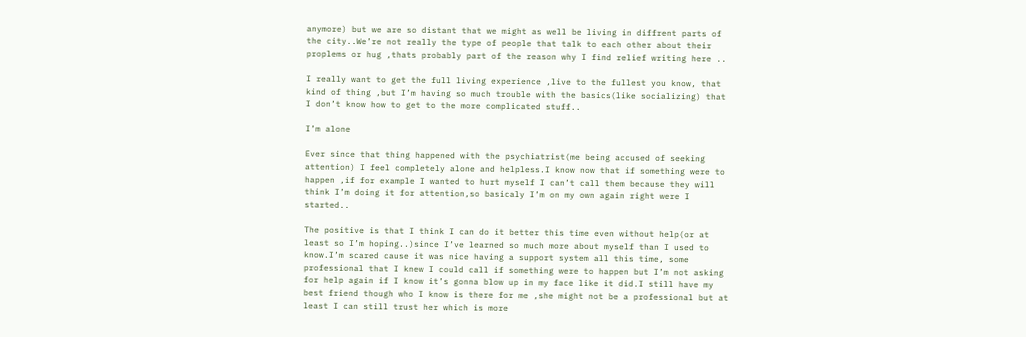anymore) but we are so distant that we might as well be living in diffrent parts of the city..We’re not really the type of people that talk to each other about their proplems or hug ,thats probably part of the reason why I find relief writing here ..

I really want to get the full living experience ,live to the fullest you know, that kind of thing ,but I’m having so much trouble with the basics(like socializing) that I don’t know how to get to the more complicated stuff..

I’m alone

Ever since that thing happened with the psychiatrist(me being accused of seeking attention) I feel completely alone and helpless.I know now that if something were to happen ,if for example I wanted to hurt myself I can’t call them because they will think I’m doing it for attention,so basicaly I’m on my own again right were I started..

The positive is that I think I can do it better this time even without help(or at least so I’m hoping..)since I’ve learned so much more about myself than I used to know.I’m scared cause it was nice having a support system all this time, some professional that I knew I could call if something were to happen but I’m not asking for help again if I know it’s gonna blow up in my face like it did.I still have my best friend though who I know is there for me ,she might not be a professional but at least I can still trust her which is more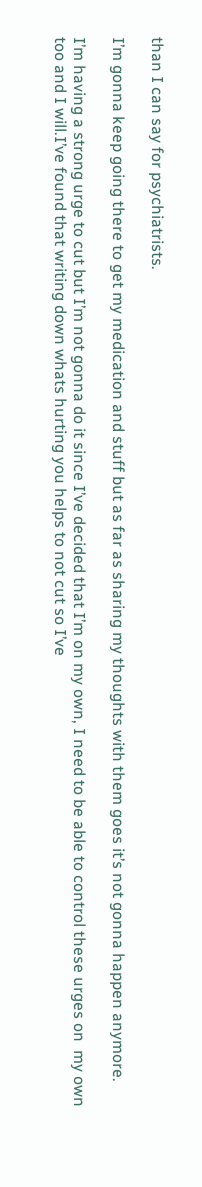than I can say for psychiatrists.

I’m gonna keep going there to get my medication and stuff but as far as sharing my thoughts with them goes it’s not gonna happen anymore.

I’m having a strong urge to cut but I’m not gonna do it since I’ve decided that I’m on my own, I need to be able to control these urges on  my own too and I will.I’ve found that writing down whats hurting you helps to not cut so I’ve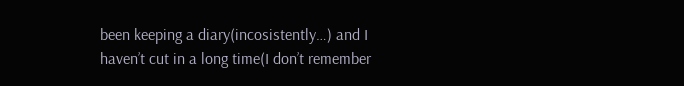been keeping a diary(incosistently…) and I haven’t cut in a long time(I don’t remember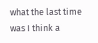what the last time was I think a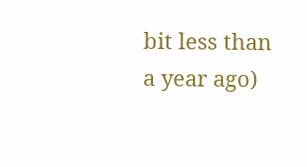bit less than a year ago)